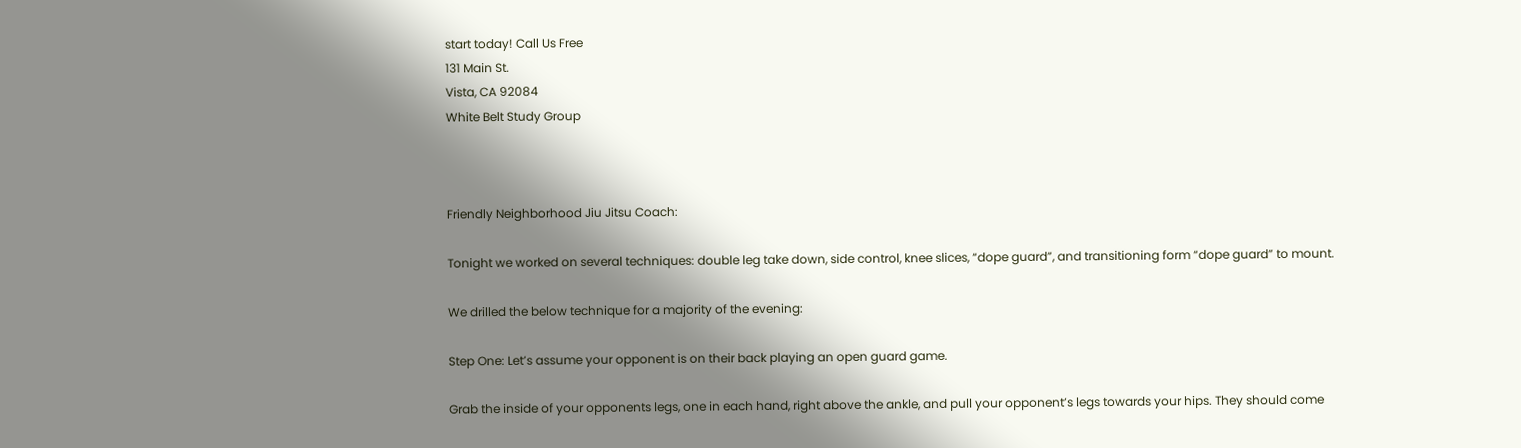start today! Call Us Free
131 Main St.
Vista, CA 92084
White Belt Study Group



Friendly Neighborhood Jiu Jitsu Coach:

Tonight we worked on several techniques: double leg take down, side control, knee slices, “dope guard”, and transitioning form “dope guard” to mount.

We drilled the below technique for a majority of the evening:

Step One: Let’s assume your opponent is on their back playing an open guard game.

Grab the inside of your opponents legs, one in each hand, right above the ankle, and pull your opponent’s legs towards your hips. They should come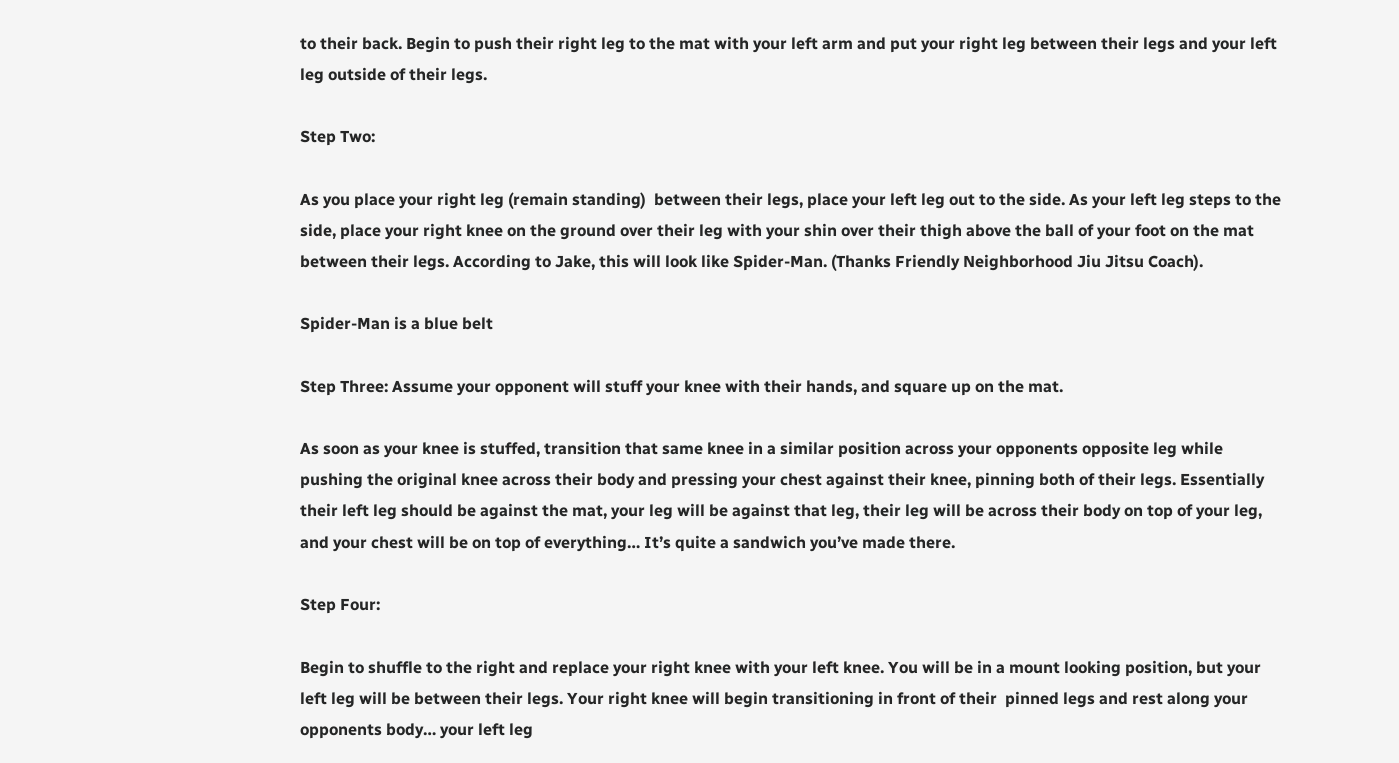to their back. Begin to push their right leg to the mat with your left arm and put your right leg between their legs and your left leg outside of their legs.

Step Two:

As you place your right leg (remain standing)  between their legs, place your left leg out to the side. As your left leg steps to the side, place your right knee on the ground over their leg with your shin over their thigh above the ball of your foot on the mat between their legs. According to Jake, this will look like Spider-Man. (Thanks Friendly Neighborhood Jiu Jitsu Coach).

Spider-Man is a blue belt

Step Three: Assume your opponent will stuff your knee with their hands, and square up on the mat.

As soon as your knee is stuffed, transition that same knee in a similar position across your opponents opposite leg while pushing the original knee across their body and pressing your chest against their knee, pinning both of their legs. Essentially their left leg should be against the mat, your leg will be against that leg, their leg will be across their body on top of your leg, and your chest will be on top of everything… It’s quite a sandwich you’ve made there.

Step Four:

Begin to shuffle to the right and replace your right knee with your left knee. You will be in a mount looking position, but your left leg will be between their legs. Your right knee will begin transitioning in front of their  pinned legs and rest along your opponents body… your left leg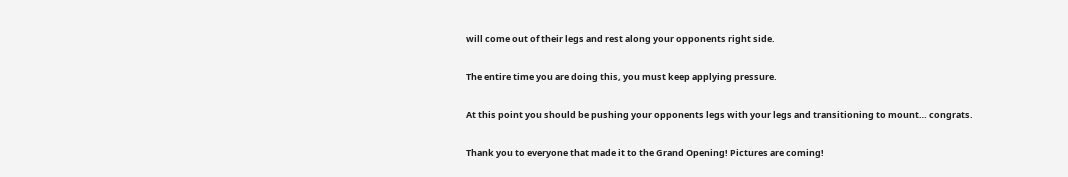will come out of their legs and rest along your opponents right side.

The entire time you are doing this, you must keep applying pressure.

At this point you should be pushing your opponents legs with your legs and transitioning to mount… congrats.

Thank you to everyone that made it to the Grand Opening! Pictures are coming!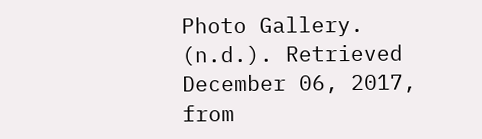Photo Gallery. (n.d.). Retrieved December 06, 2017, from